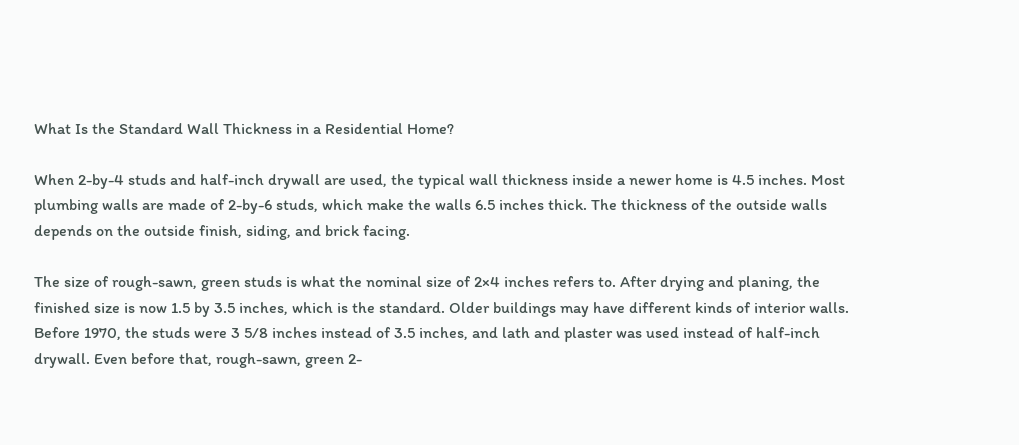What Is the Standard Wall Thickness in a Residential Home?

When 2-by-4 studs and half-inch drywall are used, the typical wall thickness inside a newer home is 4.5 inches. Most plumbing walls are made of 2-by-6 studs, which make the walls 6.5 inches thick. The thickness of the outside walls depends on the outside finish, siding, and brick facing.

The size of rough-sawn, green studs is what the nominal size of 2×4 inches refers to. After drying and planing, the finished size is now 1.5 by 3.5 inches, which is the standard. Older buildings may have different kinds of interior walls. Before 1970, the studs were 3 5/8 inches instead of 3.5 inches, and lath and plaster was used instead of half-inch drywall. Even before that, rough-sawn, green 2-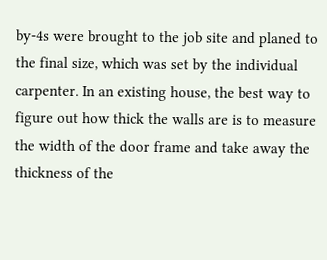by-4s were brought to the job site and planed to the final size, which was set by the individual carpenter. In an existing house, the best way to figure out how thick the walls are is to measure the width of the door frame and take away the thickness of the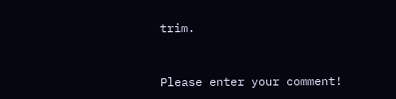trim.


Please enter your comment!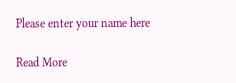Please enter your name here

Read More